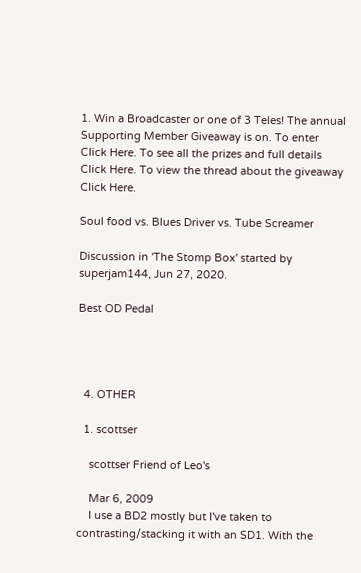1. Win a Broadcaster or one of 3 Teles! The annual Supporting Member Giveaway is on. To enter Click Here. To see all the prizes and full details Click Here. To view the thread about the giveaway Click Here.

Soul food vs. Blues Driver vs. Tube Screamer

Discussion in 'The Stomp Box' started by superjam144, Jun 27, 2020.

Best OD Pedal




  4. OTHER

  1. scottser

    scottser Friend of Leo's

    Mar 6, 2009
    I use a BD2 mostly but I've taken to contrasting/stacking it with an SD1. With the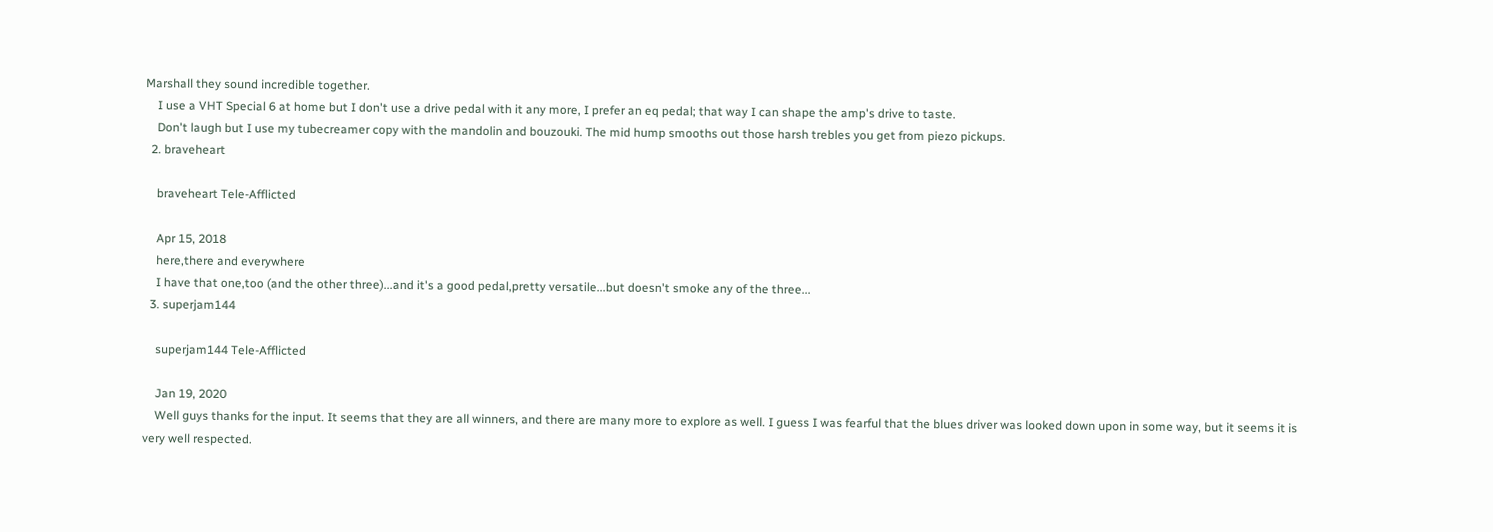Marshall they sound incredible together.
    I use a VHT Special 6 at home but I don't use a drive pedal with it any more, I prefer an eq pedal; that way I can shape the amp's drive to taste.
    Don't laugh but I use my tubecreamer copy with the mandolin and bouzouki. The mid hump smooths out those harsh trebles you get from piezo pickups.
  2. braveheart

    braveheart Tele-Afflicted

    Apr 15, 2018
    here,there and everywhere
    I have that one,too (and the other three)...and it's a good pedal,pretty versatile...but doesn't smoke any of the three...
  3. superjam144

    superjam144 Tele-Afflicted

    Jan 19, 2020
    Well guys thanks for the input. It seems that they are all winners, and there are many more to explore as well. I guess I was fearful that the blues driver was looked down upon in some way, but it seems it is very well respected.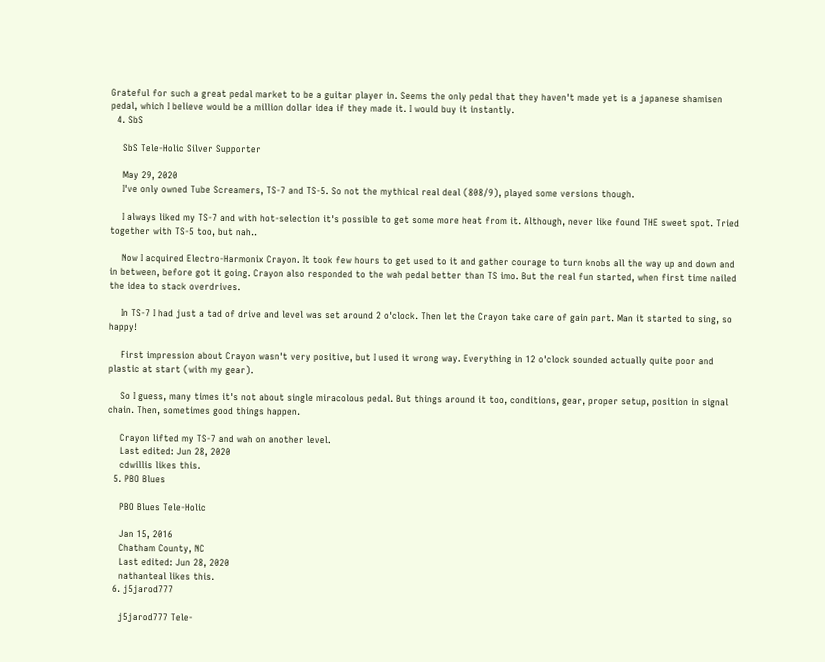Grateful for such a great pedal market to be a guitar player in. Seems the only pedal that they haven't made yet is a japanese shamisen pedal, which I believe would be a million dollar idea if they made it. I would buy it instantly.
  4. SbS

    SbS Tele-Holic Silver Supporter

    May 29, 2020
    I've only owned Tube Screamers, TS-7 and TS-5. So not the mythical real deal (808/9), played some versions though.

    I always liked my TS-7 and with hot-selection it's possible to get some more heat from it. Although, never like found THE sweet spot. Tried together with TS-5 too, but nah..

    Now I acquired Electro-Harmonix Crayon. It took few hours to get used to it and gather courage to turn knobs all the way up and down and in between, before got it going. Crayon also responded to the wah pedal better than TS imo. But the real fun started, when first time nailed the idea to stack overdrives.

    In TS-7 I had just a tad of drive and level was set around 2 o'clock. Then let the Crayon take care of gain part. Man it started to sing, so happy!

    First impression about Crayon wasn't very positive, but I used it wrong way. Everything in 12 o'clock sounded actually quite poor and plastic at start (with my gear).

    So I guess, many times it's not about single miracolous pedal. But things around it too, conditions, gear, proper setup, position in signal chain. Then, sometimes good things happen.

    Crayon lifted my TS-7 and wah on another level.
    Last edited: Jun 28, 2020
    cdwillis likes this.
  5. PBO Blues

    PBO Blues Tele-Holic

    Jan 15, 2016
    Chatham County, NC
    Last edited: Jun 28, 2020
    nathanteal likes this.
  6. j5jarod777

    j5jarod777 Tele-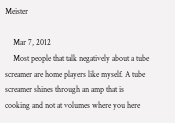Meister

    Mar 7, 2012
    Most people that talk negatively about a tube screamer are home players like myself. A tube screamer shines through an amp that is cooking and not at volumes where you here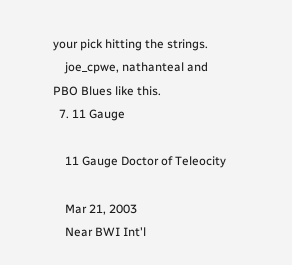your pick hitting the strings.
    joe_cpwe, nathanteal and PBO Blues like this.
  7. 11 Gauge

    11 Gauge Doctor of Teleocity

    Mar 21, 2003
    Near BWI Int'l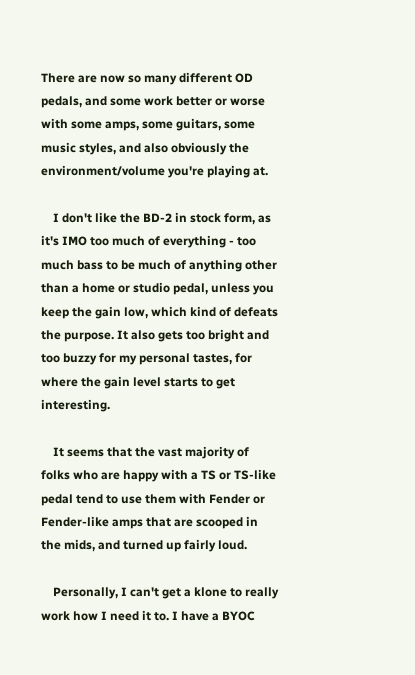There are now so many different OD pedals, and some work better or worse with some amps, some guitars, some music styles, and also obviously the environment/volume you're playing at.

    I don't like the BD-2 in stock form, as it's IMO too much of everything - too much bass to be much of anything other than a home or studio pedal, unless you keep the gain low, which kind of defeats the purpose. It also gets too bright and too buzzy for my personal tastes, for where the gain level starts to get interesting.

    It seems that the vast majority of folks who are happy with a TS or TS-like pedal tend to use them with Fender or Fender-like amps that are scooped in the mids, and turned up fairly loud.

    Personally, I can't get a klone to really work how I need it to. I have a BYOC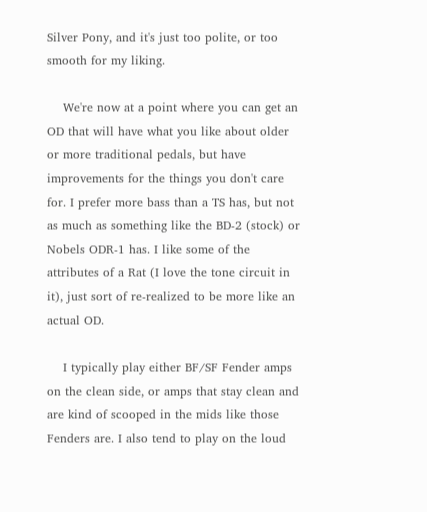Silver Pony, and it's just too polite, or too smooth for my liking.

    We're now at a point where you can get an OD that will have what you like about older or more traditional pedals, but have improvements for the things you don't care for. I prefer more bass than a TS has, but not as much as something like the BD-2 (stock) or Nobels ODR-1 has. I like some of the attributes of a Rat (I love the tone circuit in it), just sort of re-realized to be more like an actual OD.

    I typically play either BF/SF Fender amps on the clean side, or amps that stay clean and are kind of scooped in the mids like those Fenders are. I also tend to play on the loud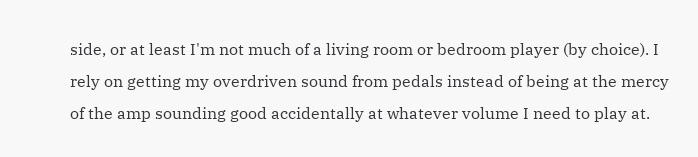side, or at least I'm not much of a living room or bedroom player (by choice). I rely on getting my overdriven sound from pedals instead of being at the mercy of the amp sounding good accidentally at whatever volume I need to play at.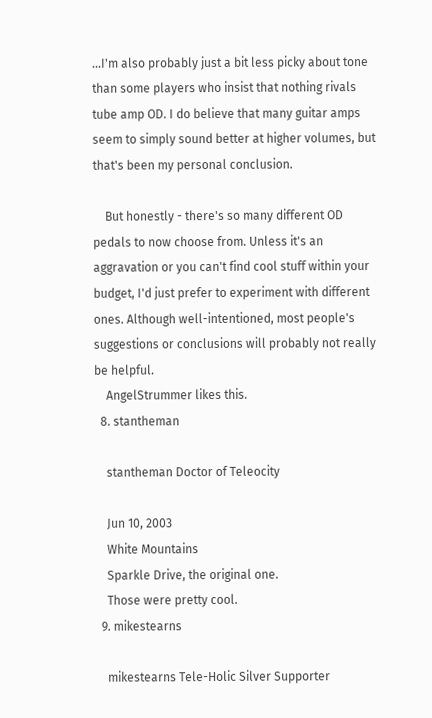...I'm also probably just a bit less picky about tone than some players who insist that nothing rivals tube amp OD. I do believe that many guitar amps seem to simply sound better at higher volumes, but that's been my personal conclusion.

    But honestly - there's so many different OD pedals to now choose from. Unless it's an aggravation or you can't find cool stuff within your budget, I'd just prefer to experiment with different ones. Although well-intentioned, most people's suggestions or conclusions will probably not really be helpful.
    AngelStrummer likes this.
  8. stantheman

    stantheman Doctor of Teleocity

    Jun 10, 2003
    White Mountains
    Sparkle Drive, the original one.
    Those were pretty cool.
  9. mikestearns

    mikestearns Tele-Holic Silver Supporter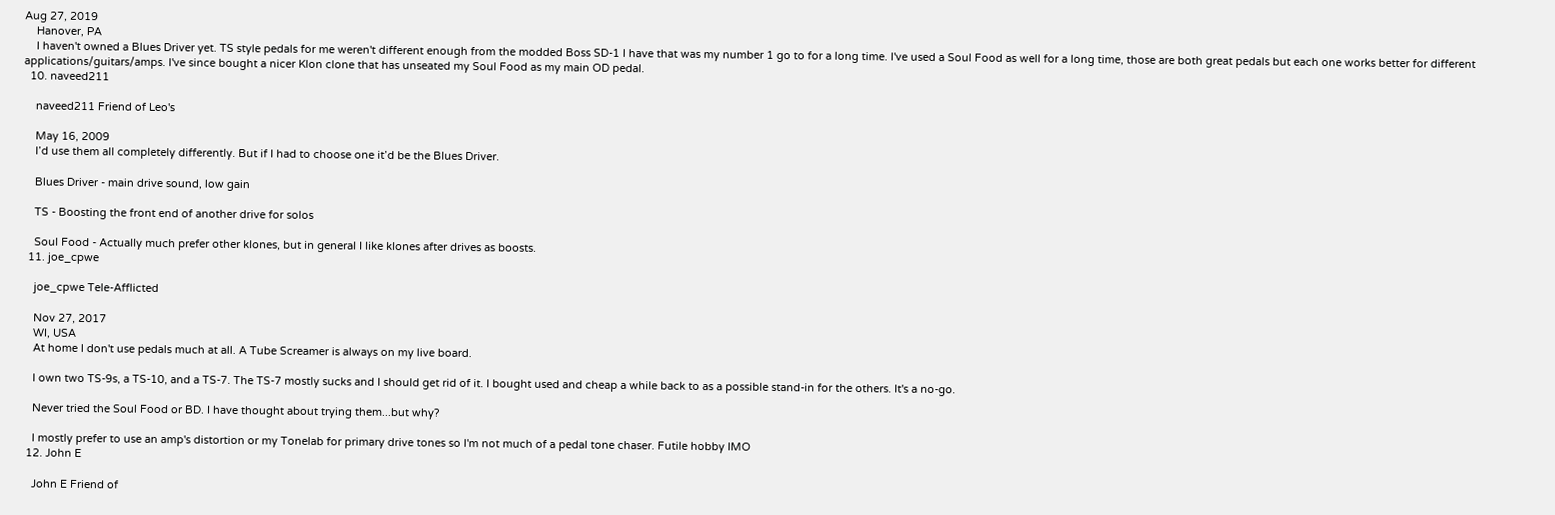Aug 27, 2019
    Hanover, PA
    I haven't owned a Blues Driver yet. TS style pedals for me weren't different enough from the modded Boss SD-1 I have that was my number 1 go to for a long time. I've used a Soul Food as well for a long time, those are both great pedals but each one works better for different applications/guitars/amps. I've since bought a nicer Klon clone that has unseated my Soul Food as my main OD pedal.
  10. naveed211

    naveed211 Friend of Leo's

    May 16, 2009
    I’d use them all completely differently. But if I had to choose one it’d be the Blues Driver.

    Blues Driver - main drive sound, low gain

    TS - Boosting the front end of another drive for solos

    Soul Food - Actually much prefer other klones, but in general I like klones after drives as boosts.
  11. joe_cpwe

    joe_cpwe Tele-Afflicted

    Nov 27, 2017
    WI, USA
    At home I don't use pedals much at all. A Tube Screamer is always on my live board.

    I own two TS-9s, a TS-10, and a TS-7. The TS-7 mostly sucks and I should get rid of it. I bought used and cheap a while back to as a possible stand-in for the others. It's a no-go.

    Never tried the Soul Food or BD. I have thought about trying them...but why?

    I mostly prefer to use an amp's distortion or my Tonelab for primary drive tones so I'm not much of a pedal tone chaser. Futile hobby IMO
  12. John E

    John E Friend of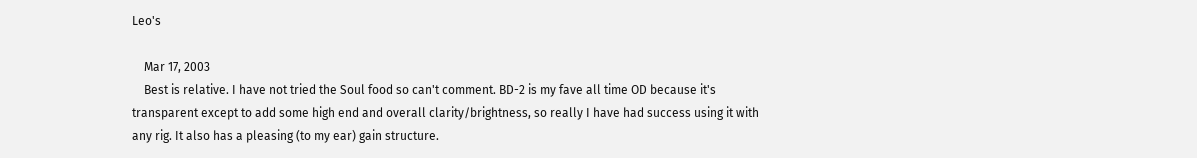Leo's

    Mar 17, 2003
    Best is relative. I have not tried the Soul food so can't comment. BD-2 is my fave all time OD because it's transparent except to add some high end and overall clarity/brightness, so really I have had success using it with any rig. It also has a pleasing (to my ear) gain structure.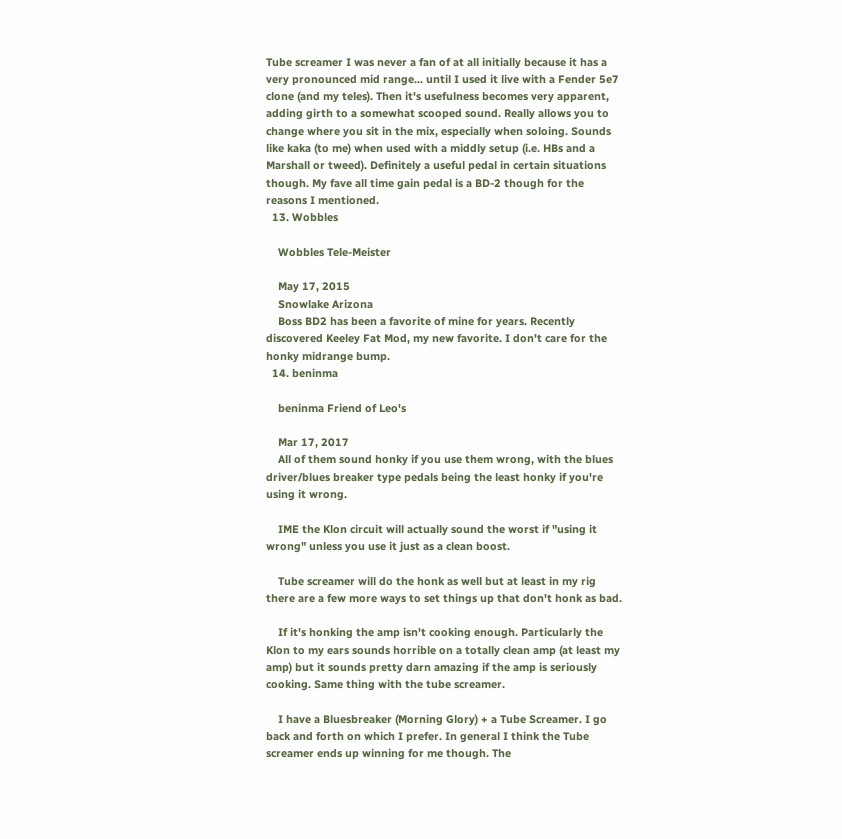Tube screamer I was never a fan of at all initially because it has a very pronounced mid range... until I used it live with a Fender 5e7 clone (and my teles). Then it's usefulness becomes very apparent, adding girth to a somewhat scooped sound. Really allows you to change where you sit in the mix, especially when soloing. Sounds like kaka (to me) when used with a middly setup (i.e. HBs and a Marshall or tweed). Definitely a useful pedal in certain situations though. My fave all time gain pedal is a BD-2 though for the reasons I mentioned.
  13. Wobbles

    Wobbles Tele-Meister

    May 17, 2015
    Snowlake Arizona
    Boss BD2 has been a favorite of mine for years. Recently discovered Keeley Fat Mod, my new favorite. I don't care for the honky midrange bump.
  14. beninma

    beninma Friend of Leo's

    Mar 17, 2017
    All of them sound honky if you use them wrong, with the blues driver/blues breaker type pedals being the least honky if you're using it wrong.

    IME the Klon circuit will actually sound the worst if "using it wrong" unless you use it just as a clean boost.

    Tube screamer will do the honk as well but at least in my rig there are a few more ways to set things up that don't honk as bad.

    If it's honking the amp isn't cooking enough. Particularly the Klon to my ears sounds horrible on a totally clean amp (at least my amp) but it sounds pretty darn amazing if the amp is seriously cooking. Same thing with the tube screamer.

    I have a Bluesbreaker (Morning Glory) + a Tube Screamer. I go back and forth on which I prefer. In general I think the Tube screamer ends up winning for me though. The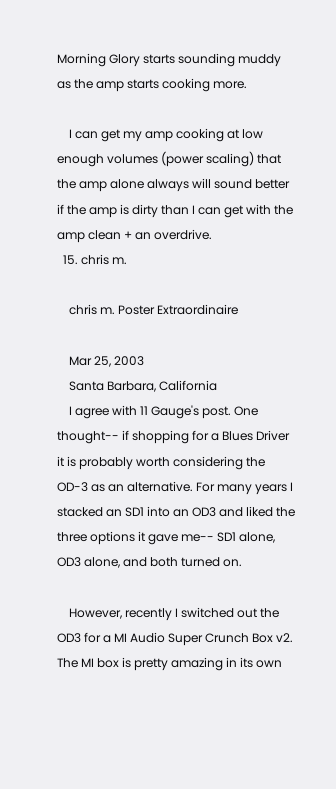Morning Glory starts sounding muddy as the amp starts cooking more.

    I can get my amp cooking at low enough volumes (power scaling) that the amp alone always will sound better if the amp is dirty than I can get with the amp clean + an overdrive.
  15. chris m.

    chris m. Poster Extraordinaire

    Mar 25, 2003
    Santa Barbara, California
    I agree with 11 Gauge's post. One thought-- if shopping for a Blues Driver it is probably worth considering the OD-3 as an alternative. For many years I stacked an SD1 into an OD3 and liked the three options it gave me-- SD1 alone, OD3 alone, and both turned on.

    However, recently I switched out the OD3 for a MI Audio Super Crunch Box v2. The MI box is pretty amazing in its own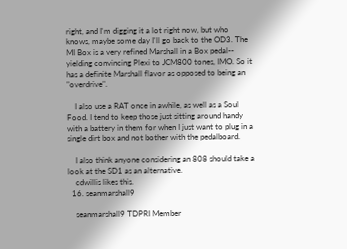right, and I'm digging it a lot right now, but who knows, maybe some day I'll go back to the OD3. The MI Box is a very refined Marshall in a Box pedal-- yielding convincing Plexi to JCM800 tones, IMO. So it has a definite Marshall flavor as opposed to being an "overdrive".

    I also use a RAT once in awhile, as well as a Soul Food. I tend to keep those just sitting around handy with a battery in them for when I just want to plug in a single dirt box and not bother with the pedalboard.

    I also think anyone considering an 808 should take a look at the SD1 as an alternative.
    cdwillis likes this.
  16. seanmarshall9

    seanmarshall9 TDPRI Member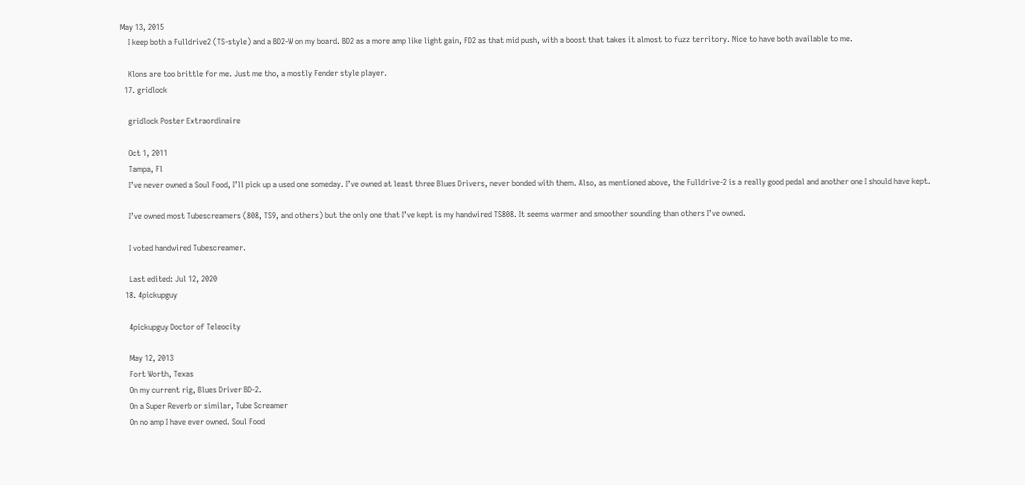May 13, 2015
    I keep both a Fulldrive2 (TS-style) and a BD2-W on my board. BD2 as a more amp like light gain, FD2 as that mid push, with a boost that takes it almost to fuzz territory. Nice to have both available to me.

    Klons are too brittle for me. Just me tho, a mostly Fender style player.
  17. gridlock

    gridlock Poster Extraordinaire

    Oct 1, 2011
    Tampa, Fl
    I’ve never owned a Soul Food, I’ll pick up a used one someday. I’ve owned at least three Blues Drivers, never bonded with them. Also, as mentioned above, the Fulldrive-2 is a really good pedal and another one I should have kept.

    I’ve owned most Tubescreamers (808, TS9, and others) but the only one that I’ve kept is my handwired TS808. It seems warmer and smoother sounding than others I’ve owned.

    I voted handwired Tubescreamer.

    Last edited: Jul 12, 2020
  18. 4pickupguy

    4pickupguy Doctor of Teleocity

    May 12, 2013
    Fort Worth, Texas
    On my current rig, Blues Driver BD-2.
    On a Super Reverb or similar, Tube Screamer
    On no amp I have ever owned. Soul Food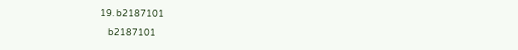19. b2187101

    b2187101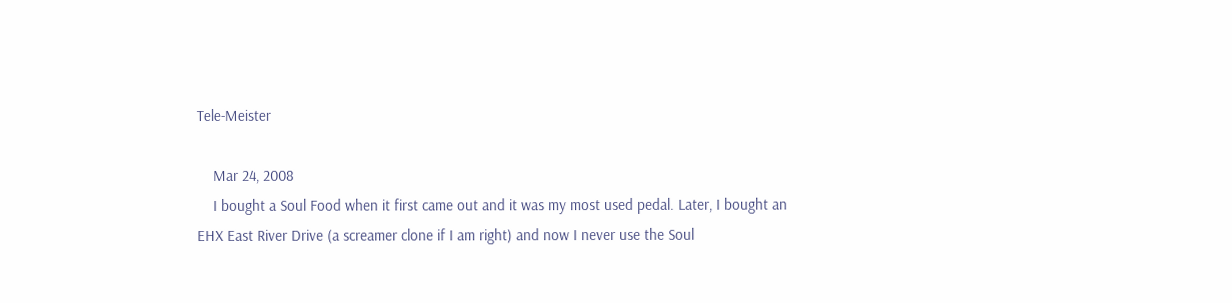Tele-Meister

    Mar 24, 2008
    I bought a Soul Food when it first came out and it was my most used pedal. Later, I bought an EHX East River Drive (a screamer clone if I am right) and now I never use the Soul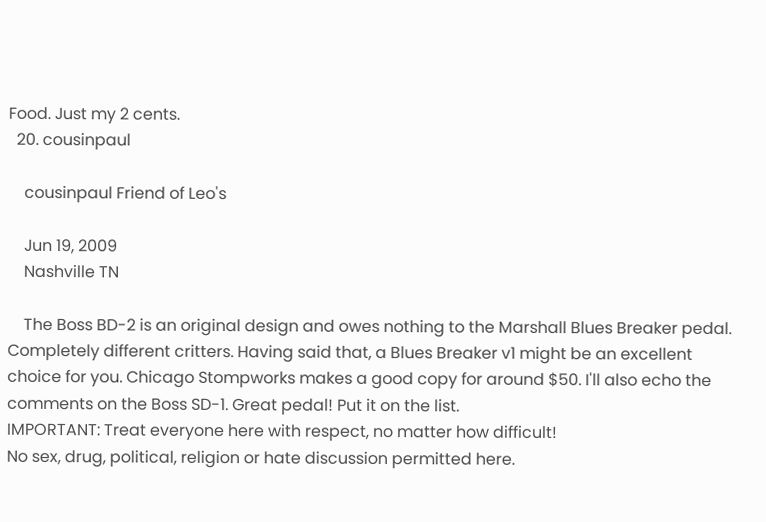Food. Just my 2 cents.
  20. cousinpaul

    cousinpaul Friend of Leo's

    Jun 19, 2009
    Nashville TN

    The Boss BD-2 is an original design and owes nothing to the Marshall Blues Breaker pedal. Completely different critters. Having said that, a Blues Breaker v1 might be an excellent choice for you. Chicago Stompworks makes a good copy for around $50. I'll also echo the comments on the Boss SD-1. Great pedal! Put it on the list.
IMPORTANT: Treat everyone here with respect, no matter how difficult!
No sex, drug, political, religion or hate discussion permitted here.